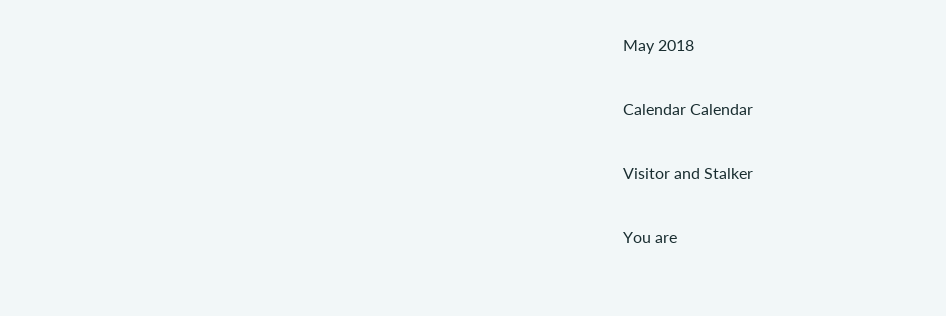May 2018

Calendar Calendar

Visitor and Stalker

You are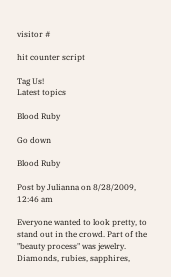visitor #

hit counter script

Tag Us!
Latest topics

Blood Ruby

Go down

Blood Ruby

Post by Julianna on 8/28/2009, 12:46 am

Everyone wanted to look pretty, to stand out in the crowd. Part of the "beauty process" was jewelry. Diamonds, rubies, sapphires,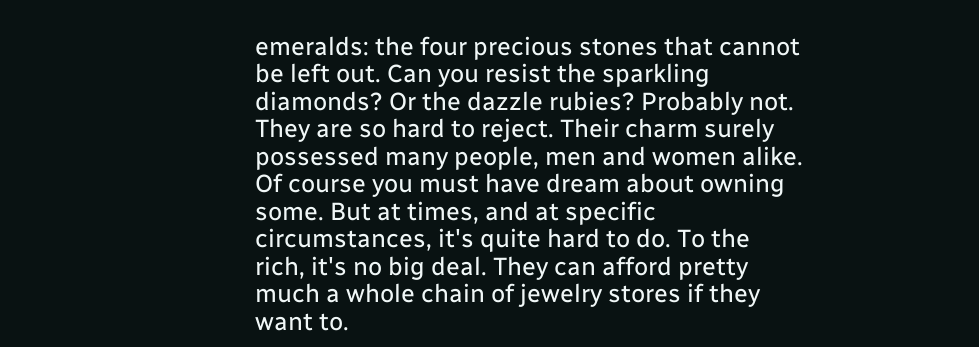emeralds: the four precious stones that cannot be left out. Can you resist the sparkling diamonds? Or the dazzle rubies? Probably not. They are so hard to reject. Their charm surely possessed many people, men and women alike. Of course you must have dream about owning some. But at times, and at specific circumstances, it's quite hard to do. To the rich, it's no big deal. They can afford pretty much a whole chain of jewelry stores if they want to.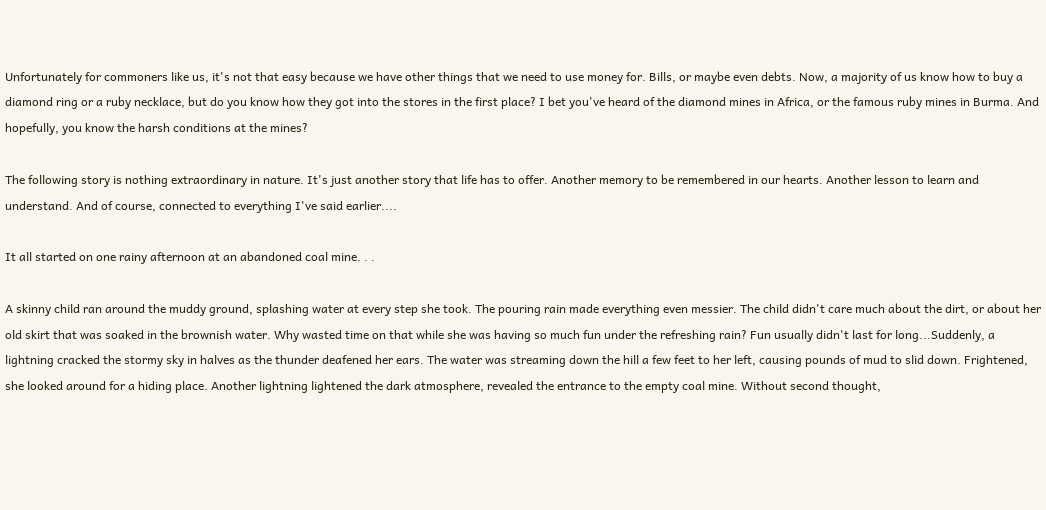Unfortunately for commoners like us, it's not that easy because we have other things that we need to use money for. Bills, or maybe even debts. Now, a majority of us know how to buy a diamond ring or a ruby necklace, but do you know how they got into the stores in the first place? I bet you've heard of the diamond mines in Africa, or the famous ruby mines in Burma. And hopefully, you know the harsh conditions at the mines?

The following story is nothing extraordinary in nature. It's just another story that life has to offer. Another memory to be remembered in our hearts. Another lesson to learn and understand. And of course, connected to everything I've said earlier....

It all started on one rainy afternoon at an abandoned coal mine. . .

A skinny child ran around the muddy ground, splashing water at every step she took. The pouring rain made everything even messier. The child didn't care much about the dirt, or about her old skirt that was soaked in the brownish water. Why wasted time on that while she was having so much fun under the refreshing rain? Fun usually didn't last for long...Suddenly, a lightning cracked the stormy sky in halves as the thunder deafened her ears. The water was streaming down the hill a few feet to her left, causing pounds of mud to slid down. Frightened, she looked around for a hiding place. Another lightning lightened the dark atmosphere, revealed the entrance to the empty coal mine. Without second thought,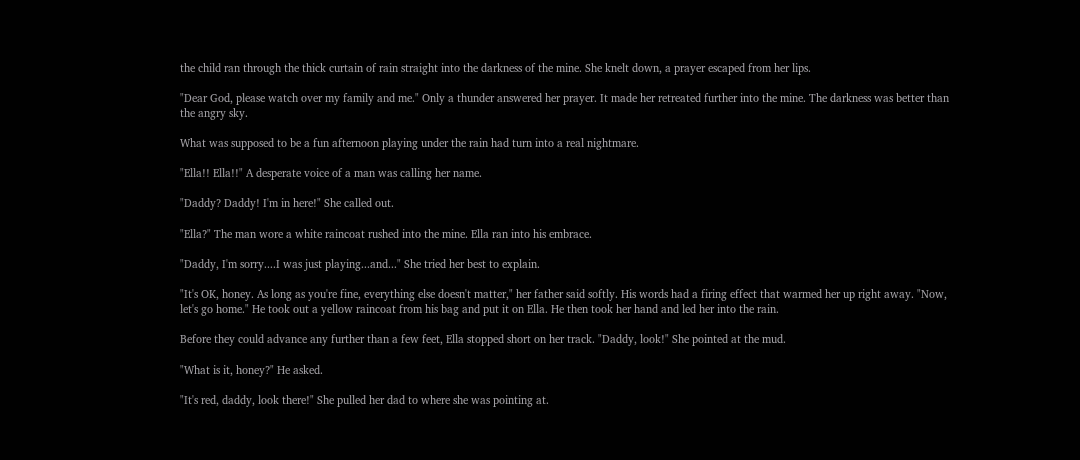the child ran through the thick curtain of rain straight into the darkness of the mine. She knelt down, a prayer escaped from her lips.

"Dear God, please watch over my family and me." Only a thunder answered her prayer. It made her retreated further into the mine. The darkness was better than the angry sky.

What was supposed to be a fun afternoon playing under the rain had turn into a real nightmare.

"Ella!! Ella!!" A desperate voice of a man was calling her name.

"Daddy? Daddy! I'm in here!" She called out.

"Ella?" The man wore a white raincoat rushed into the mine. Ella ran into his embrace.

"Daddy, I'm sorry....I was just playing...and..." She tried her best to explain.

"It's OK, honey. As long as you're fine, everything else doesn't matter," her father said softly. His words had a firing effect that warmed her up right away. "Now, let's go home." He took out a yellow raincoat from his bag and put it on Ella. He then took her hand and led her into the rain.

Before they could advance any further than a few feet, Ella stopped short on her track. "Daddy, look!" She pointed at the mud.

"What is it, honey?" He asked.

"It's red, daddy, look there!" She pulled her dad to where she was pointing at.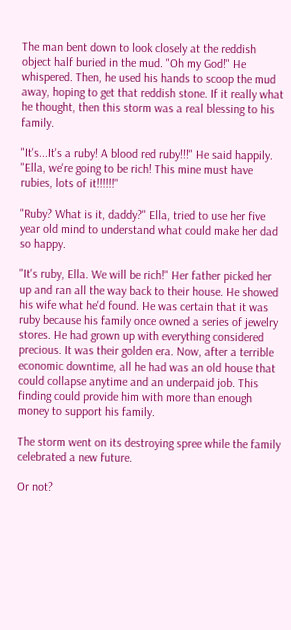The man bent down to look closely at the reddish object half buried in the mud. "Oh my God!" He whispered. Then, he used his hands to scoop the mud away, hoping to get that reddish stone. If it really what he thought, then this storm was a real blessing to his family.

"It's...It's a ruby! A blood red ruby!!!" He said happily. "Ella, we're going to be rich! This mine must have rubies, lots of it!!!!!!"

"Ruby? What is it, daddy?" Ella, tried to use her five year old mind to understand what could make her dad so happy.

"It's ruby, Ella. We will be rich!" Her father picked her up and ran all the way back to their house. He showed his wife what he'd found. He was certain that it was ruby because his family once owned a series of jewelry stores. He had grown up with everything considered precious. It was their golden era. Now, after a terrible economic downtime, all he had was an old house that could collapse anytime and an underpaid job. This finding could provide him with more than enough money to support his family.

The storm went on its destroying spree while the family celebrated a new future.

Or not?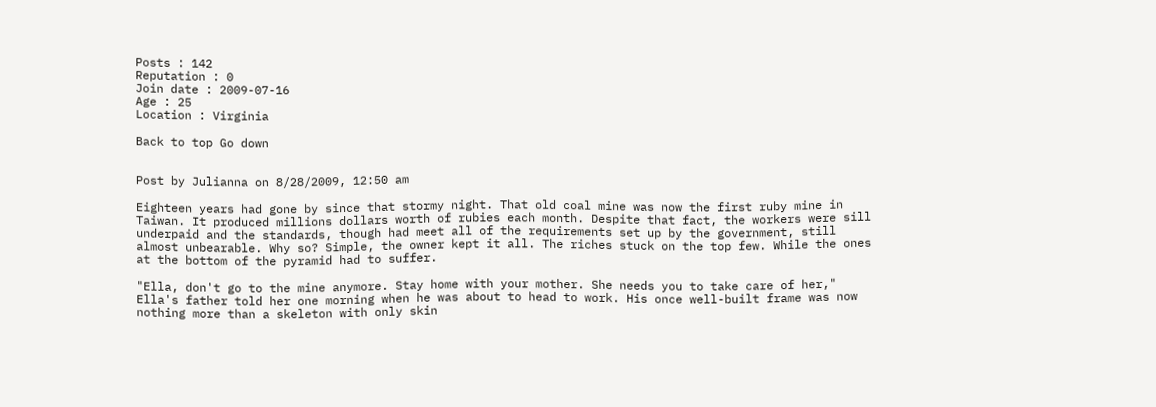Posts : 142
Reputation : 0
Join date : 2009-07-16
Age : 25
Location : Virginia

Back to top Go down


Post by Julianna on 8/28/2009, 12:50 am

Eighteen years had gone by since that stormy night. That old coal mine was now the first ruby mine in Taiwan. It produced millions dollars worth of rubies each month. Despite that fact, the workers were sill underpaid and the standards, though had meet all of the requirements set up by the government, still almost unbearable. Why so? Simple, the owner kept it all. The riches stuck on the top few. While the ones at the bottom of the pyramid had to suffer.

"Ella, don't go to the mine anymore. Stay home with your mother. She needs you to take care of her," Ella's father told her one morning when he was about to head to work. His once well-built frame was now nothing more than a skeleton with only skin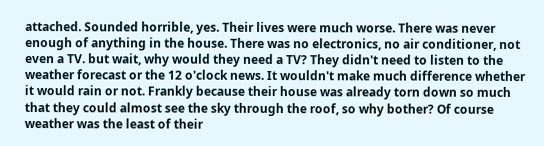attached. Sounded horrible, yes. Their lives were much worse. There was never enough of anything in the house. There was no electronics, no air conditioner, not even a TV. but wait, why would they need a TV? They didn't need to listen to the weather forecast or the 12 o'clock news. It wouldn't make much difference whether it would rain or not. Frankly because their house was already torn down so much that they could almost see the sky through the roof, so why bother? Of course weather was the least of their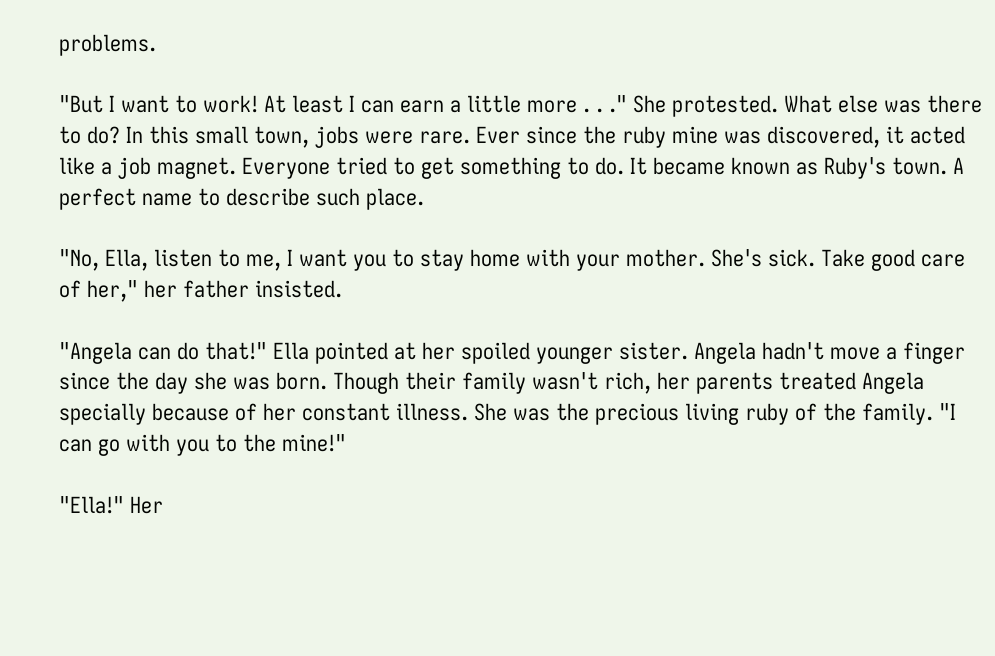problems.

"But I want to work! At least I can earn a little more . . ." She protested. What else was there to do? In this small town, jobs were rare. Ever since the ruby mine was discovered, it acted like a job magnet. Everyone tried to get something to do. It became known as Ruby's town. A perfect name to describe such place.

"No, Ella, listen to me, I want you to stay home with your mother. She's sick. Take good care of her," her father insisted.

"Angela can do that!" Ella pointed at her spoiled younger sister. Angela hadn't move a finger since the day she was born. Though their family wasn't rich, her parents treated Angela specially because of her constant illness. She was the precious living ruby of the family. "I can go with you to the mine!"

"Ella!" Her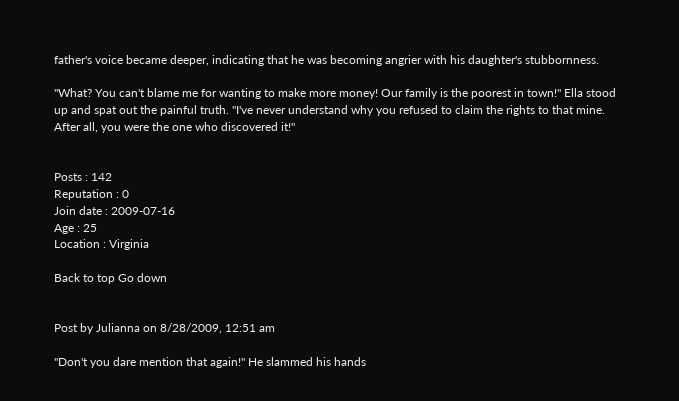father's voice became deeper, indicating that he was becoming angrier with his daughter's stubbornness.

"What? You can't blame me for wanting to make more money! Our family is the poorest in town!" Ella stood up and spat out the painful truth. "I've never understand why you refused to claim the rights to that mine. After all, you were the one who discovered it!"


Posts : 142
Reputation : 0
Join date : 2009-07-16
Age : 25
Location : Virginia

Back to top Go down


Post by Julianna on 8/28/2009, 12:51 am

"Don't you dare mention that again!" He slammed his hands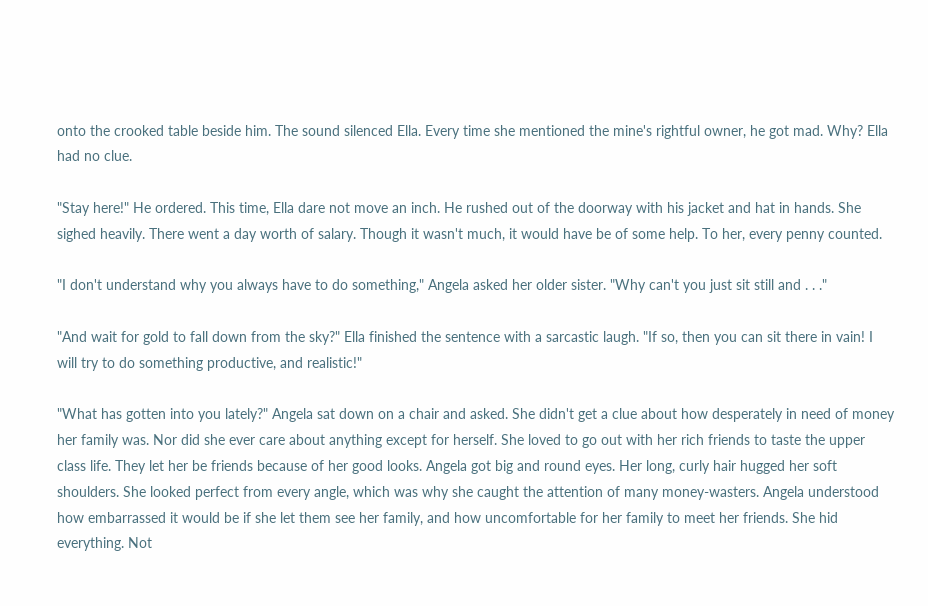onto the crooked table beside him. The sound silenced Ella. Every time she mentioned the mine's rightful owner, he got mad. Why? Ella had no clue.

"Stay here!" He ordered. This time, Ella dare not move an inch. He rushed out of the doorway with his jacket and hat in hands. She sighed heavily. There went a day worth of salary. Though it wasn't much, it would have be of some help. To her, every penny counted.

"I don't understand why you always have to do something," Angela asked her older sister. "Why can't you just sit still and . . ."

"And wait for gold to fall down from the sky?" Ella finished the sentence with a sarcastic laugh. "If so, then you can sit there in vain! I will try to do something productive, and realistic!"

"What has gotten into you lately?" Angela sat down on a chair and asked. She didn't get a clue about how desperately in need of money her family was. Nor did she ever care about anything except for herself. She loved to go out with her rich friends to taste the upper class life. They let her be friends because of her good looks. Angela got big and round eyes. Her long, curly hair hugged her soft shoulders. She looked perfect from every angle, which was why she caught the attention of many money-wasters. Angela understood how embarrassed it would be if she let them see her family, and how uncomfortable for her family to meet her friends. She hid everything. Not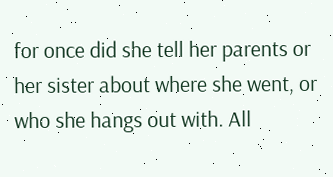for once did she tell her parents or her sister about where she went, or who she hangs out with. All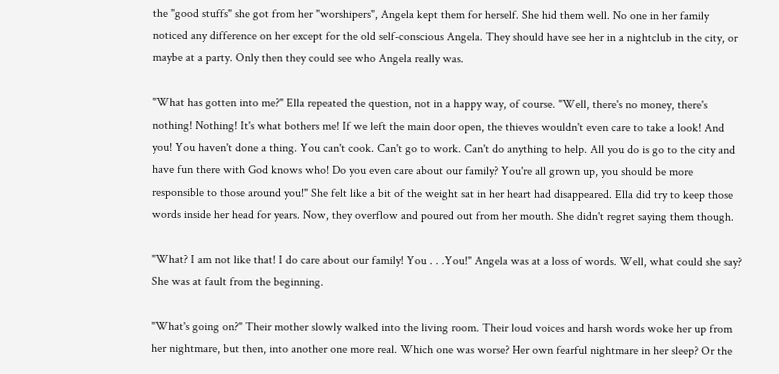the "good stuffs" she got from her "worshipers", Angela kept them for herself. She hid them well. No one in her family noticed any difference on her except for the old self-conscious Angela. They should have see her in a nightclub in the city, or maybe at a party. Only then they could see who Angela really was.

"What has gotten into me?" Ella repeated the question, not in a happy way, of course. "Well, there's no money, there's nothing! Nothing! It's what bothers me! If we left the main door open, the thieves wouldn't even care to take a look! And you! You haven't done a thing. You can't cook. Can't go to work. Can't do anything to help. All you do is go to the city and have fun there with God knows who! Do you even care about our family? You're all grown up, you should be more responsible to those around you!" She felt like a bit of the weight sat in her heart had disappeared. Ella did try to keep those words inside her head for years. Now, they overflow and poured out from her mouth. She didn't regret saying them though.

"What? I am not like that! I do care about our family! You . . .You!" Angela was at a loss of words. Well, what could she say? She was at fault from the beginning.

"What's going on?" Their mother slowly walked into the living room. Their loud voices and harsh words woke her up from her nightmare, but then, into another one more real. Which one was worse? Her own fearful nightmare in her sleep? Or the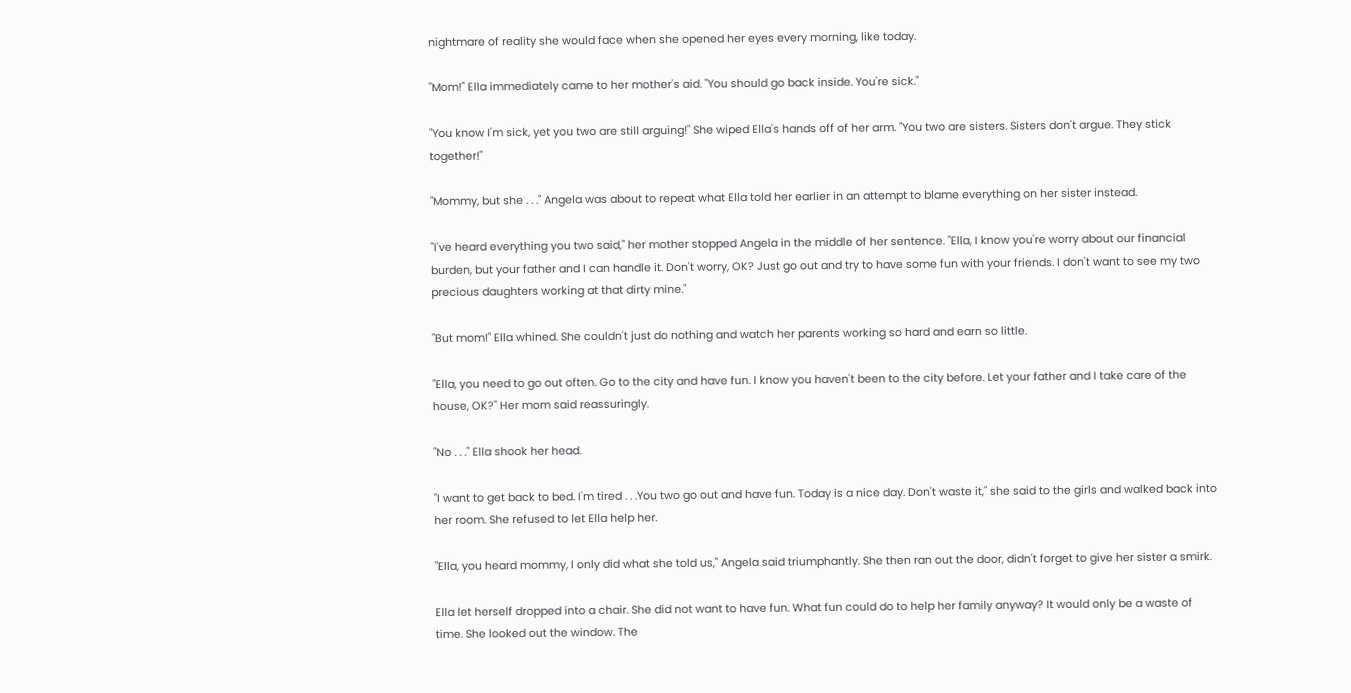nightmare of reality she would face when she opened her eyes every morning, like today.

"Mom!" Ella immediately came to her mother's aid. "You should go back inside. You're sick."

"You know I'm sick, yet you two are still arguing!" She wiped Ella's hands off of her arm. "You two are sisters. Sisters don't argue. They stick together!"

"Mommy, but she . . ." Angela was about to repeat what Ella told her earlier in an attempt to blame everything on her sister instead.

"I've heard everything you two said," her mother stopped Angela in the middle of her sentence. "Ella, I know you're worry about our financial burden, but your father and I can handle it. Don't worry, OK? Just go out and try to have some fun with your friends. I don't want to see my two precious daughters working at that dirty mine."

"But mom!" Ella whined. She couldn't just do nothing and watch her parents working so hard and earn so little.

"Ella, you need to go out often. Go to the city and have fun. I know you haven't been to the city before. Let your father and I take care of the house, OK?" Her mom said reassuringly.

"No . . ." Ella shook her head.

"I want to get back to bed. I'm tired . . .You two go out and have fun. Today is a nice day. Don't waste it," she said to the girls and walked back into her room. She refused to let Ella help her.

"Ella, you heard mommy, I only did what she told us," Angela said triumphantly. She then ran out the door, didn't forget to give her sister a smirk.

Ella let herself dropped into a chair. She did not want to have fun. What fun could do to help her family anyway? It would only be a waste of time. She looked out the window. The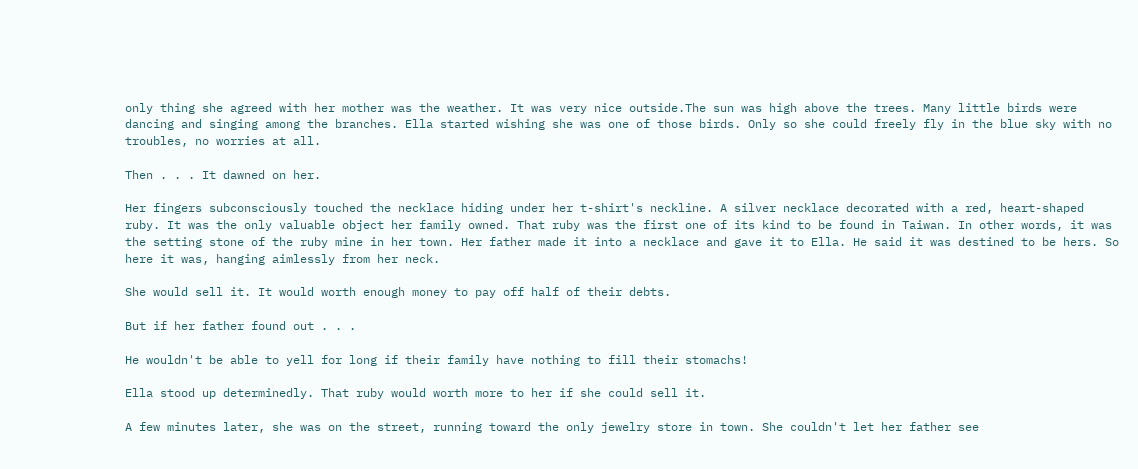only thing she agreed with her mother was the weather. It was very nice outside.The sun was high above the trees. Many little birds were dancing and singing among the branches. Ella started wishing she was one of those birds. Only so she could freely fly in the blue sky with no troubles, no worries at all.

Then . . . It dawned on her.

Her fingers subconsciously touched the necklace hiding under her t-shirt's neckline. A silver necklace decorated with a red, heart-shaped ruby. It was the only valuable object her family owned. That ruby was the first one of its kind to be found in Taiwan. In other words, it was the setting stone of the ruby mine in her town. Her father made it into a necklace and gave it to Ella. He said it was destined to be hers. So here it was, hanging aimlessly from her neck.

She would sell it. It would worth enough money to pay off half of their debts.

But if her father found out . . .

He wouldn't be able to yell for long if their family have nothing to fill their stomachs!

Ella stood up determinedly. That ruby would worth more to her if she could sell it.

A few minutes later, she was on the street, running toward the only jewelry store in town. She couldn't let her father see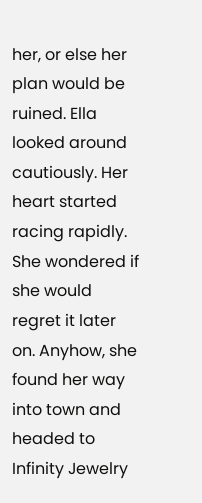her, or else her plan would be ruined. Ella looked around cautiously. Her heart started racing rapidly. She wondered if she would regret it later on. Anyhow, she found her way into town and headed to Infinity Jewelry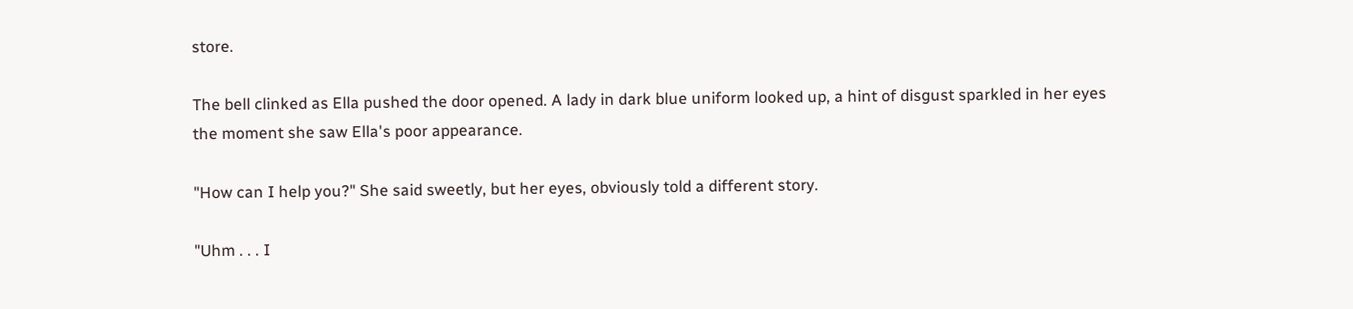store.

The bell clinked as Ella pushed the door opened. A lady in dark blue uniform looked up, a hint of disgust sparkled in her eyes the moment she saw Ella's poor appearance.

"How can I help you?" She said sweetly, but her eyes, obviously told a different story.

"Uhm . . . I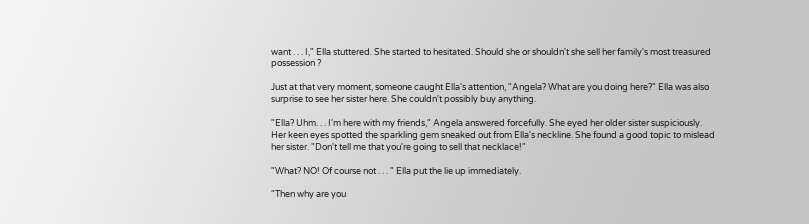want . . . I," Ella stuttered. She started to hesitated. Should she or shouldn't she sell her family's most treasured possession ?

Just at that very moment, someone caught Ella's attention, "Angela? What are you doing here?" Ella was also surprise to see her sister here. She couldn't possibly buy anything.

"Ella? Uhm. . . I'm here with my friends," Angela answered forcefully. She eyed her older sister suspiciously. Her keen eyes spotted the sparkling gem sneaked out from Ella's neckline. She found a good topic to mislead her sister. "Don't tell me that you're going to sell that necklace!"

"What? NO! Of course not . . . " Ella put the lie up immediately.

"Then why are you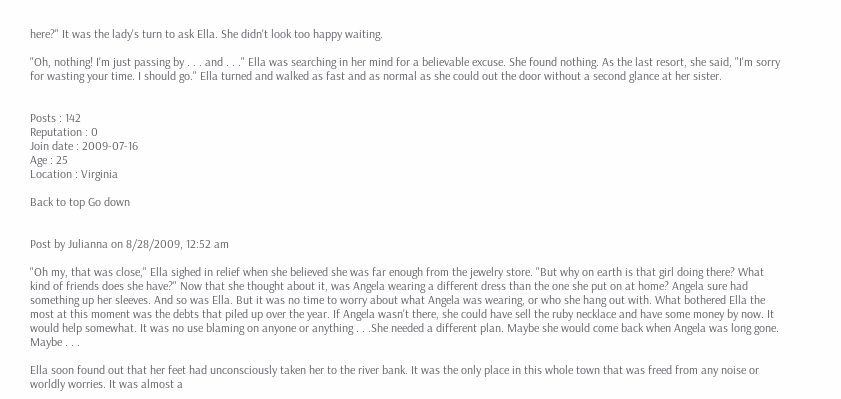here?" It was the lady's turn to ask Ella. She didn't look too happy waiting.

"Oh, nothing! I'm just passing by . . . and . . ." Ella was searching in her mind for a believable excuse. She found nothing. As the last resort, she said, "I'm sorry for wasting your time. I should go." Ella turned and walked as fast and as normal as she could out the door without a second glance at her sister.


Posts : 142
Reputation : 0
Join date : 2009-07-16
Age : 25
Location : Virginia

Back to top Go down


Post by Julianna on 8/28/2009, 12:52 am

"Oh my, that was close," Ella sighed in relief when she believed she was far enough from the jewelry store. "But why on earth is that girl doing there? What kind of friends does she have?" Now that she thought about it, was Angela wearing a different dress than the one she put on at home? Angela sure had something up her sleeves. And so was Ella. But it was no time to worry about what Angela was wearing, or who she hang out with. What bothered Ella the most at this moment was the debts that piled up over the year. If Angela wasn't there, she could have sell the ruby necklace and have some money by now. It would help somewhat. It was no use blaming on anyone or anything . . .She needed a different plan. Maybe she would come back when Angela was long gone. Maybe . . .

Ella soon found out that her feet had unconsciously taken her to the river bank. It was the only place in this whole town that was freed from any noise or worldly worries. It was almost a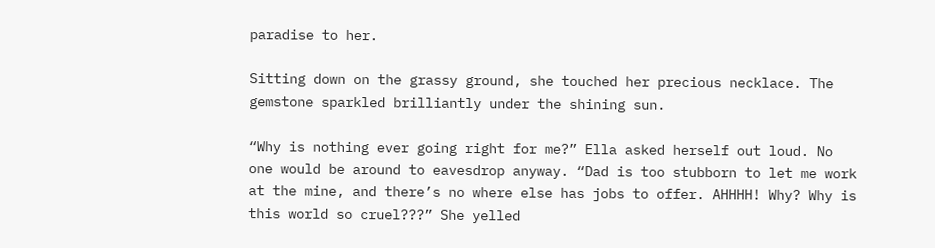paradise to her.

Sitting down on the grassy ground, she touched her precious necklace. The gemstone sparkled brilliantly under the shining sun.

“Why is nothing ever going right for me?” Ella asked herself out loud. No one would be around to eavesdrop anyway. “Dad is too stubborn to let me work at the mine, and there’s no where else has jobs to offer. AHHHH! Why? Why is this world so cruel???” She yelled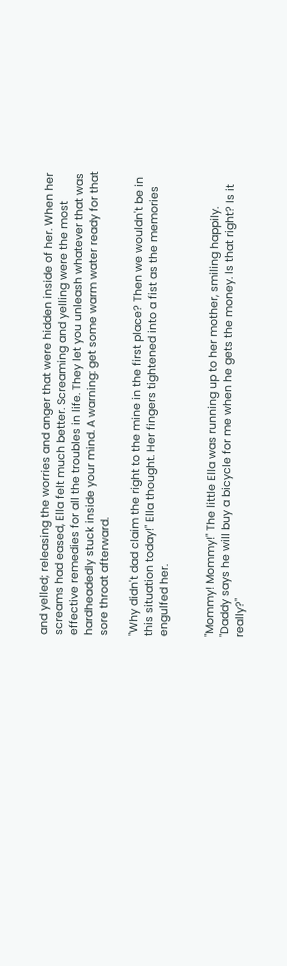and yelled; releasing the worries and anger that were hidden inside of her. When her screams had eased, Ella felt much better. Screaming and yelling were the most effective remedies for all the troubles in life. They let you unleash whatever that was hardheadedly stuck inside your mind. A warning: get some warm water ready for that sore throat afterward.

"Why didn't dad claim the right to the mine in the first place? Then we wouldn't be in this situation today!" Ella thought. Her fingers tightened into a fist as the memories engulfed her.


"Mommy! Mommy!" The little Ella was running up to her mother, smiling happily. "Daddy says he will buy a bicycle for me when he gets the money. Is that right? Is it really?"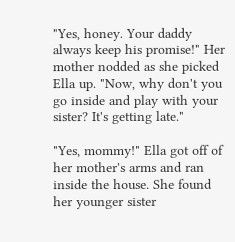"Yes, honey. Your daddy always keep his promise!" Her mother nodded as she picked Ella up. "Now, why don't you go inside and play with your sister? It's getting late."

"Yes, mommy!" Ella got off of her mother's arms and ran inside the house. She found her younger sister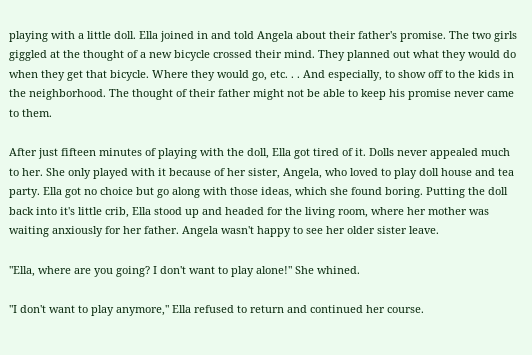playing with a little doll. Ella joined in and told Angela about their father's promise. The two girls giggled at the thought of a new bicycle crossed their mind. They planned out what they would do when they get that bicycle. Where they would go, etc. . . And especially, to show off to the kids in the neighborhood. The thought of their father might not be able to keep his promise never came to them.

After just fifteen minutes of playing with the doll, Ella got tired of it. Dolls never appealed much to her. She only played with it because of her sister, Angela, who loved to play doll house and tea party. Ella got no choice but go along with those ideas, which she found boring. Putting the doll back into it's little crib, Ella stood up and headed for the living room, where her mother was waiting anxiously for her father. Angela wasn't happy to see her older sister leave.

"Ella, where are you going? I don't want to play alone!" She whined.

"I don't want to play anymore," Ella refused to return and continued her course.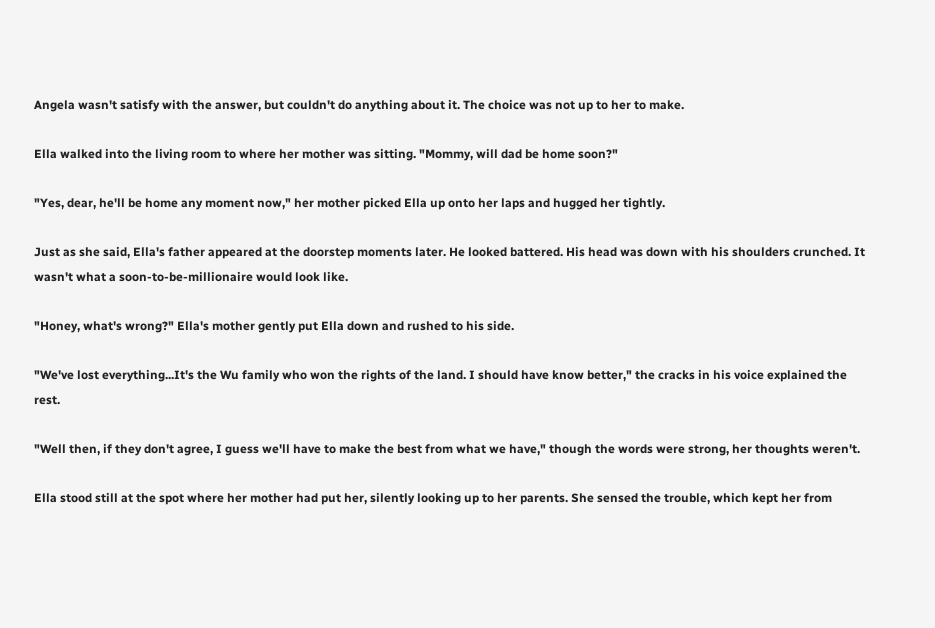Angela wasn't satisfy with the answer, but couldn't do anything about it. The choice was not up to her to make.

Ella walked into the living room to where her mother was sitting. "Mommy, will dad be home soon?"

"Yes, dear, he'll be home any moment now," her mother picked Ella up onto her laps and hugged her tightly.

Just as she said, Ella's father appeared at the doorstep moments later. He looked battered. His head was down with his shoulders crunched. It wasn't what a soon-to-be-millionaire would look like.

"Honey, what's wrong?" Ella's mother gently put Ella down and rushed to his side.

"We've lost everything...It's the Wu family who won the rights of the land. I should have know better," the cracks in his voice explained the rest.

"Well then, if they don't agree, I guess we'll have to make the best from what we have," though the words were strong, her thoughts weren't.

Ella stood still at the spot where her mother had put her, silently looking up to her parents. She sensed the trouble, which kept her from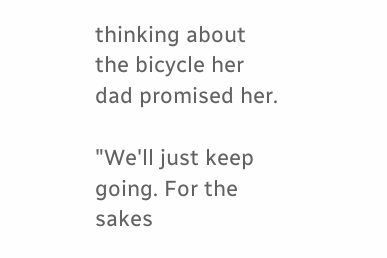thinking about the bicycle her dad promised her.

"We'll just keep going. For the sakes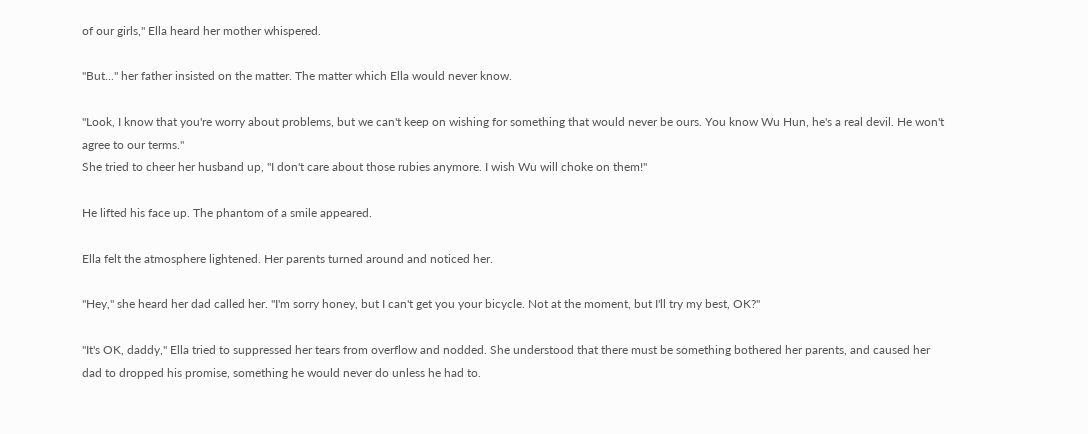of our girls," Ella heard her mother whispered.

"But..." her father insisted on the matter. The matter which Ella would never know.

"Look, I know that you're worry about problems, but we can't keep on wishing for something that would never be ours. You know Wu Hun, he's a real devil. He won't agree to our terms."
She tried to cheer her husband up, "I don't care about those rubies anymore. I wish Wu will choke on them!"

He lifted his face up. The phantom of a smile appeared.

Ella felt the atmosphere lightened. Her parents turned around and noticed her.

"Hey," she heard her dad called her. "I'm sorry honey, but I can't get you your bicycle. Not at the moment, but I'll try my best, OK?"

"It's OK, daddy," Ella tried to suppressed her tears from overflow and nodded. She understood that there must be something bothered her parents, and caused her dad to dropped his promise, something he would never do unless he had to.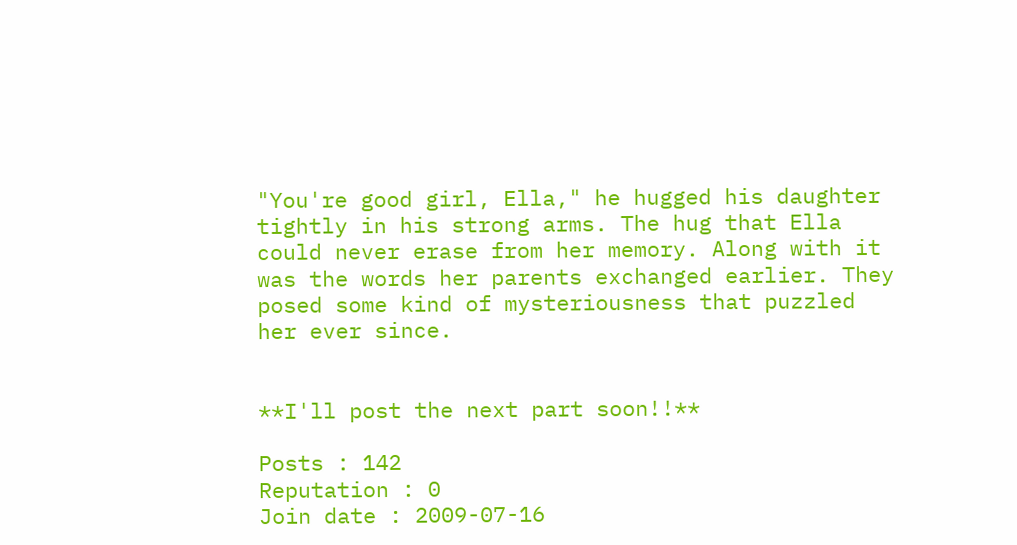"You're good girl, Ella," he hugged his daughter tightly in his strong arms. The hug that Ella could never erase from her memory. Along with it was the words her parents exchanged earlier. They posed some kind of mysteriousness that puzzled her ever since.


**I'll post the next part soon!!**

Posts : 142
Reputation : 0
Join date : 2009-07-16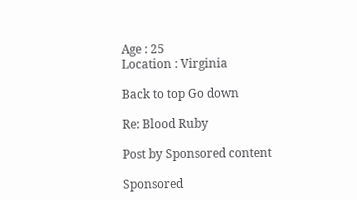Age : 25
Location : Virginia

Back to top Go down

Re: Blood Ruby

Post by Sponsored content

Sponsored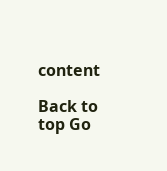content

Back to top Go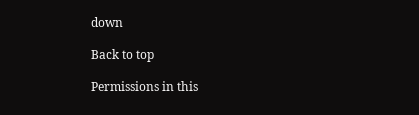down

Back to top

Permissions in this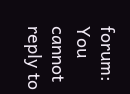forum:
You cannot reply to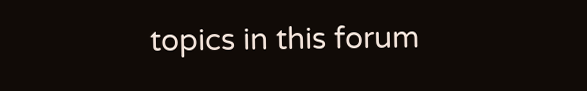topics in this forum